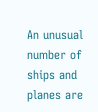An unusual number of ships and planes are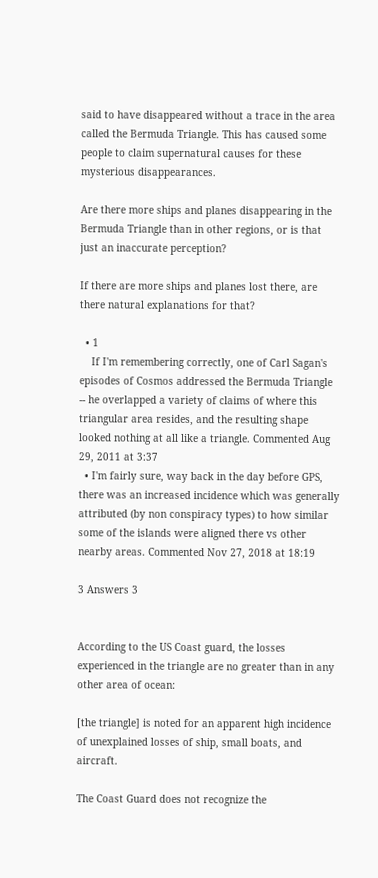said to have disappeared without a trace in the area called the Bermuda Triangle. This has caused some people to claim supernatural causes for these mysterious disappearances.

Are there more ships and planes disappearing in the Bermuda Triangle than in other regions, or is that just an inaccurate perception?

If there are more ships and planes lost there, are there natural explanations for that?

  • 1
    If I'm remembering correctly, one of Carl Sagan's episodes of Cosmos addressed the Bermuda Triangle -- he overlapped a variety of claims of where this triangular area resides, and the resulting shape looked nothing at all like a triangle. Commented Aug 29, 2011 at 3:37
  • I'm fairly sure, way back in the day before GPS, there was an increased incidence which was generally attributed (by non conspiracy types) to how similar some of the islands were aligned there vs other nearby areas. Commented Nov 27, 2018 at 18:19

3 Answers 3


According to the US Coast guard, the losses experienced in the triangle are no greater than in any other area of ocean:

[the triangle] is noted for an apparent high incidence of unexplained losses of ship, small boats, and aircraft.

The Coast Guard does not recognize the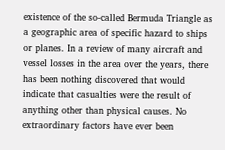existence of the so-called Bermuda Triangle as a geographic area of specific hazard to ships or planes. In a review of many aircraft and vessel losses in the area over the years, there has been nothing discovered that would indicate that casualties were the result of anything other than physical causes. No extraordinary factors have ever been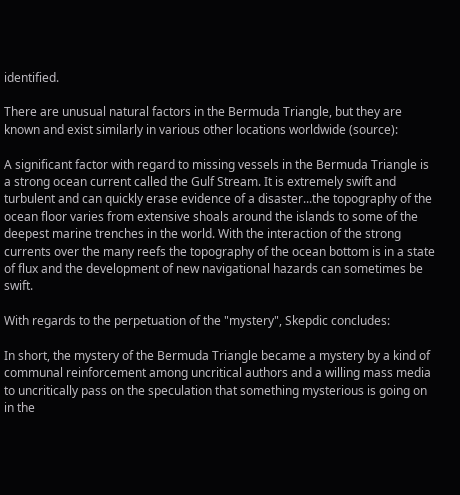identified.

There are unusual natural factors in the Bermuda Triangle, but they are known and exist similarly in various other locations worldwide (source):

A significant factor with regard to missing vessels in the Bermuda Triangle is a strong ocean current called the Gulf Stream. It is extremely swift and turbulent and can quickly erase evidence of a disaster...the topography of the ocean floor varies from extensive shoals around the islands to some of the deepest marine trenches in the world. With the interaction of the strong currents over the many reefs the topography of the ocean bottom is in a state of flux and the development of new navigational hazards can sometimes be swift.

With regards to the perpetuation of the "mystery", Skepdic concludes:

In short, the mystery of the Bermuda Triangle became a mystery by a kind of communal reinforcement among uncritical authors and a willing mass media to uncritically pass on the speculation that something mysterious is going on in the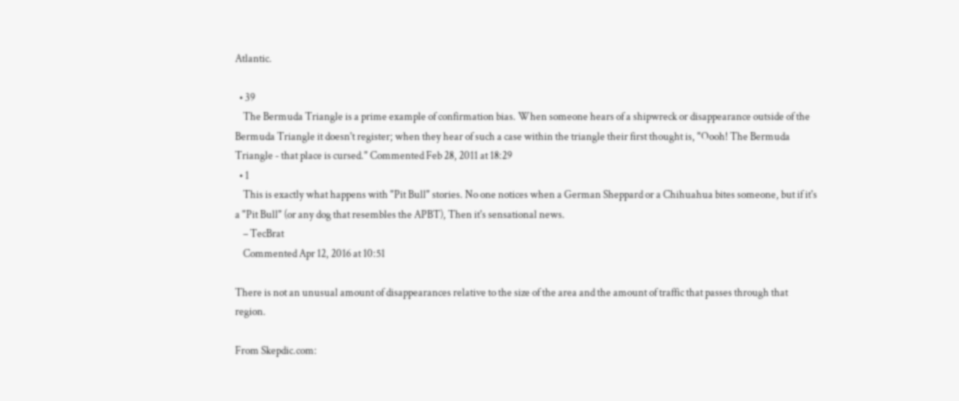Atlantic.

  • 39
    The Bermuda Triangle is a prime example of confirmation bias. When someone hears of a shipwreck or disappearance outside of the Bermuda Triangle it doesn't register; when they hear of such a case within the triangle their first thought is, "Oooh! The Bermuda Triangle - that place is cursed." Commented Feb 28, 2011 at 18:29
  • 1
    This is exactly what happens with "Pit Bull" stories. No one notices when a German Sheppard or a Chihuahua bites someone, but if it's a "Pit Bull" (or any dog that resembles the APBT), Then it's sensational news.
    – TecBrat
    Commented Apr 12, 2016 at 10:51

There is not an unusual amount of disappearances relative to the size of the area and the amount of traffic that passes through that region.

From Skepdic.com: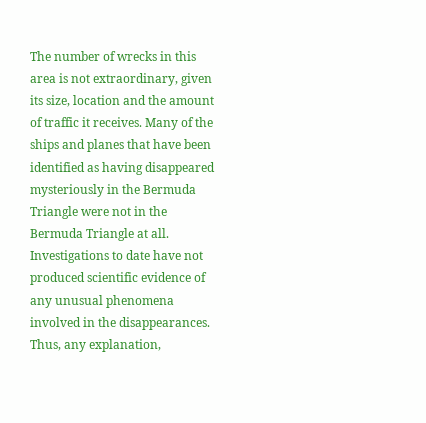The number of wrecks in this area is not extraordinary, given its size, location and the amount of traffic it receives. Many of the ships and planes that have been identified as having disappeared mysteriously in the Bermuda Triangle were not in the Bermuda Triangle at all. Investigations to date have not produced scientific evidence of any unusual phenomena involved in the disappearances. Thus, any explanation,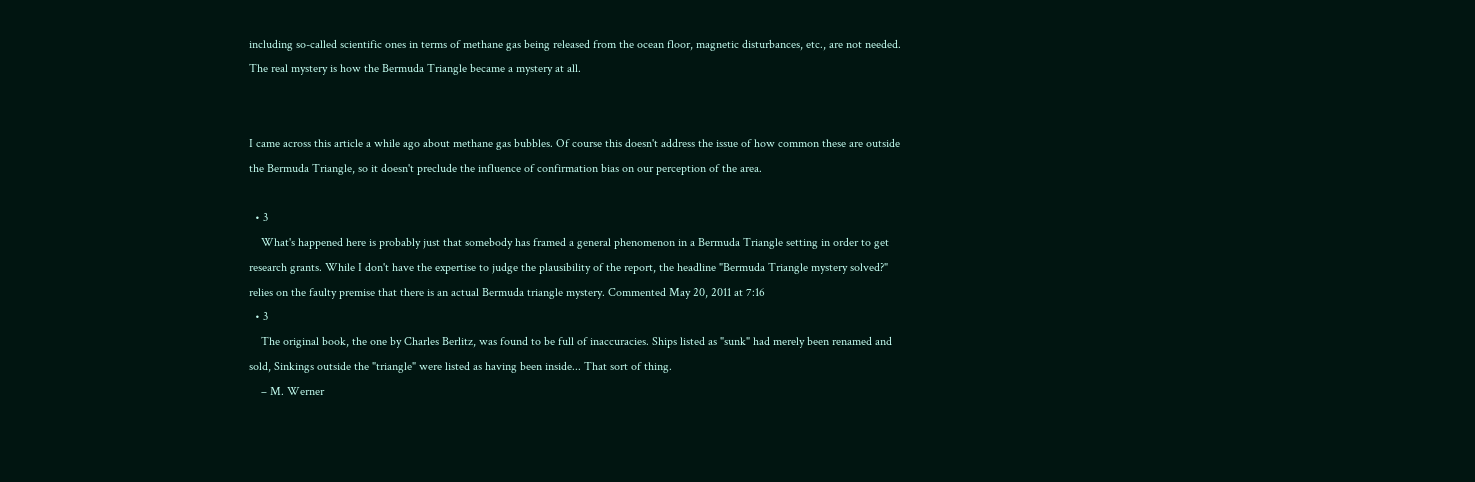including so-called scientific ones in terms of methane gas being released from the ocean floor, magnetic disturbances, etc., are not needed. The real mystery is how the Bermuda Triangle became a mystery at all.


I came across this article a while ago about methane gas bubbles. Of course this doesn't address the issue of how common these are outside the Bermuda Triangle, so it doesn't preclude the influence of confirmation bias on our perception of the area.

  • 3
    What's happened here is probably just that somebody has framed a general phenomenon in a Bermuda Triangle setting in order to get research grants. While I don't have the expertise to judge the plausibility of the report, the headline "Bermuda Triangle mystery solved?" relies on the faulty premise that there is an actual Bermuda triangle mystery. Commented May 20, 2011 at 7:16
  • 3
    The original book, the one by Charles Berlitz, was found to be full of inaccuracies. Ships listed as "sunk" had merely been renamed and sold, Sinkings outside the "triangle" were listed as having been inside... That sort of thing.
    – M. Werner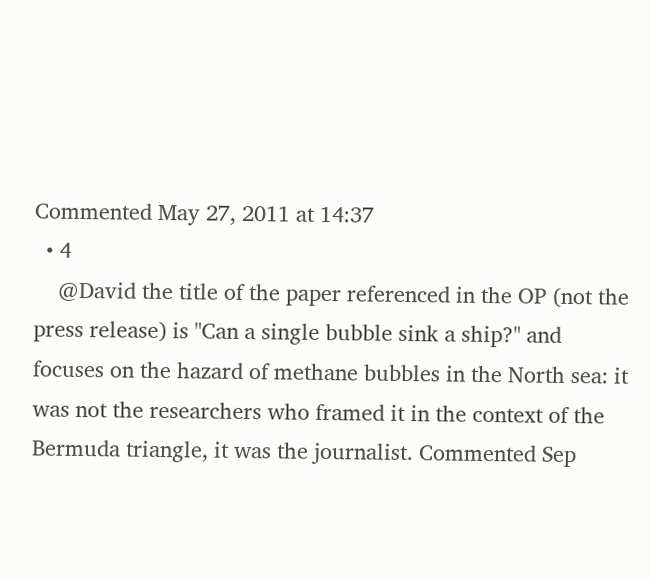Commented May 27, 2011 at 14:37
  • 4
    @David the title of the paper referenced in the OP (not the press release) is "Can a single bubble sink a ship?" and focuses on the hazard of methane bubbles in the North sea: it was not the researchers who framed it in the context of the Bermuda triangle, it was the journalist. Commented Sep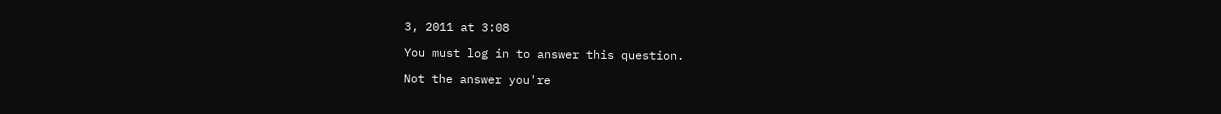3, 2011 at 3:08

You must log in to answer this question.

Not the answer you're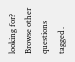looking for? Browse other questions tagged .